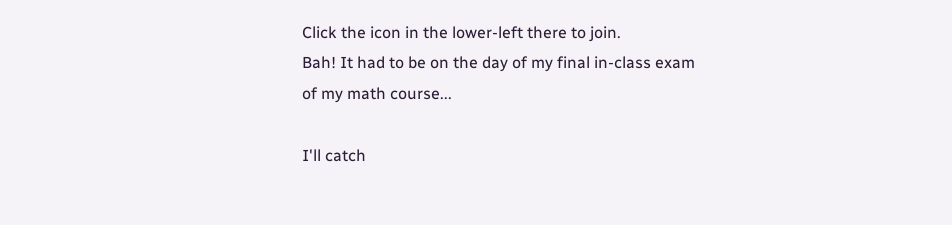Click the icon in the lower-left there to join.
Bah! It had to be on the day of my final in-class exam of my math course...

I'll catch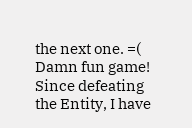the next one. =(
Damn fun game!
Since defeating the Entity, I have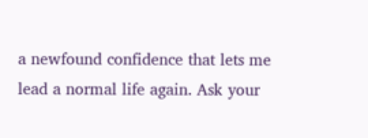a newfound confidence that lets me lead a normal life again. Ask your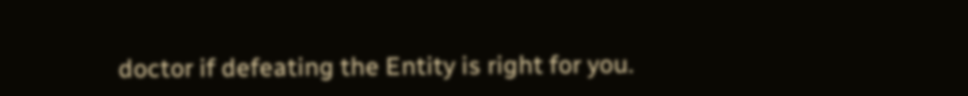doctor if defeating the Entity is right for you.